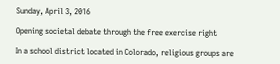Sunday, April 3, 2016

Opening societal debate through the free exercise right

In a school district located in Colorado, religious groups are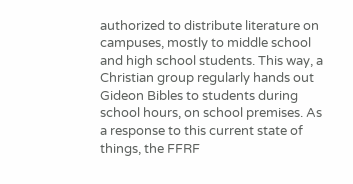authorized to distribute literature on campuses, mostly to middle school and high school students. This way, a Christian group regularly hands out Gideon Bibles to students during school hours, on school premises. As a response to this current state of things, the FFRF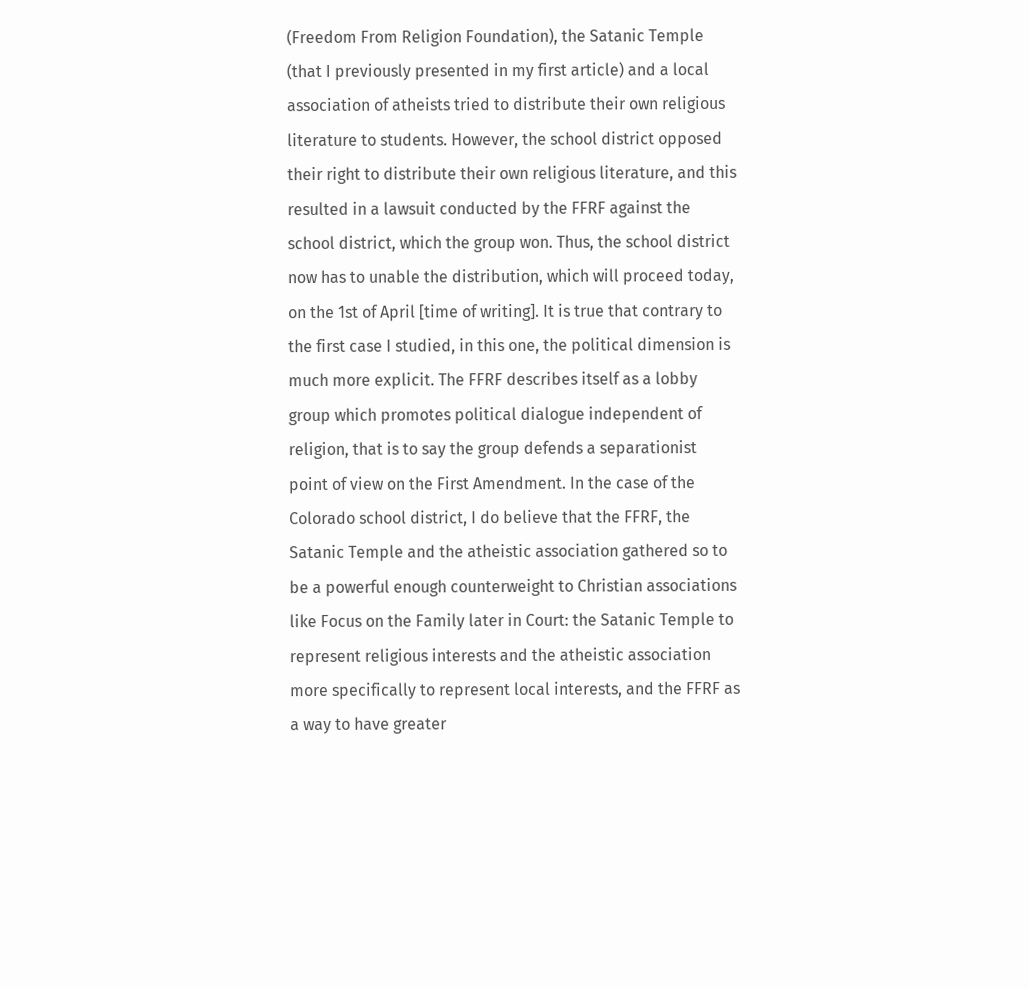(Freedom From Religion Foundation), the Satanic Temple (that I previously presented in my first article) and a local association of atheists tried to distribute their own religious literature to students. However, the school district opposed their right to distribute their own religious literature, and this resulted in a lawsuit conducted by the FFRF against the school district, which the group won. Thus, the school district now has to unable the distribution, which will proceed today, on the 1st of April [time of writing]. It is true that contrary to the first case I studied, in this one, the political dimension is much more explicit. The FFRF describes itself as a lobby group which promotes political dialogue independent of religion, that is to say the group defends a separationist point of view on the First Amendment. In the case of the Colorado school district, I do believe that the FFRF, the Satanic Temple and the atheistic association gathered so to be a powerful enough counterweight to Christian associations like Focus on the Family later in Court: the Satanic Temple to represent religious interests and the atheistic association more specifically to represent local interests, and the FFRF as a way to have greater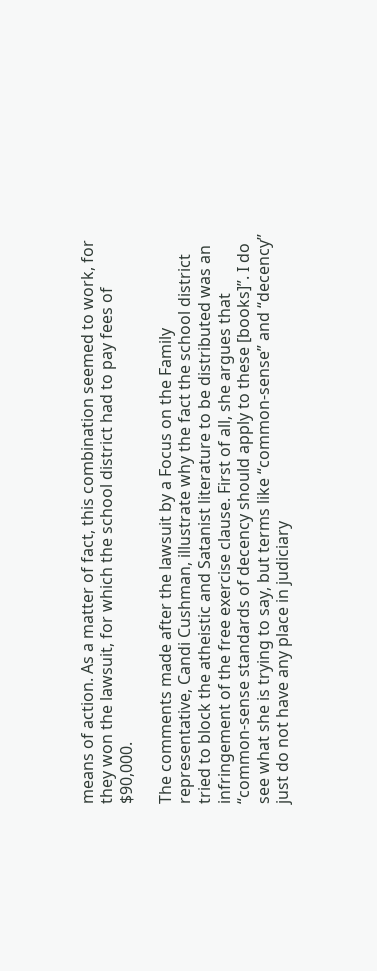means of action. As a matter of fact, this combination seemed to work, for they won the lawsuit, for which the school district had to pay fees of $90,000.

The comments made after the lawsuit by a Focus on the Family representative, Candi Cushman, illustrate why the fact the school district tried to block the atheistic and Satanist literature to be distributed was an infringement of the free exercise clause. First of all, she argues that “common-sense standards of decency should apply to these [books]”. I do see what she is trying to say, but terms like “common-sense” and “decency” just do not have any place in judiciary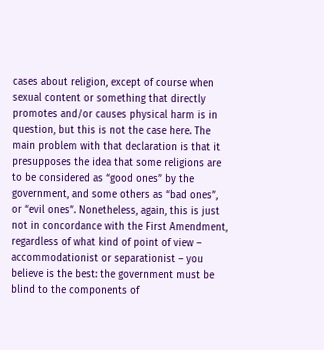cases about religion, except of course when sexual content or something that directly promotes and/or causes physical harm is in question, but this is not the case here. The main problem with that declaration is that it presupposes the idea that some religions are to be considered as “good ones” by the government, and some others as “bad ones”, or “evil ones”. Nonetheless, again, this is just not in concordance with the First Amendment, regardless of what kind of point of view – accommodationist or separationist – you believe is the best: the government must be blind to the components of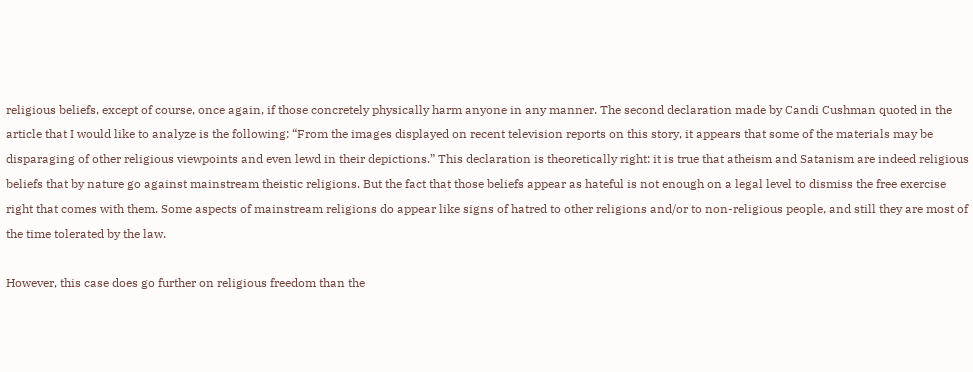religious beliefs, except of course, once again, if those concretely physically harm anyone in any manner. The second declaration made by Candi Cushman quoted in the article that I would like to analyze is the following: “From the images displayed on recent television reports on this story, it appears that some of the materials may be disparaging of other religious viewpoints and even lewd in their depictions.” This declaration is theoretically right: it is true that atheism and Satanism are indeed religious beliefs that by nature go against mainstream theistic religions. But the fact that those beliefs appear as hateful is not enough on a legal level to dismiss the free exercise right that comes with them. Some aspects of mainstream religions do appear like signs of hatred to other religions and/or to non-religious people, and still they are most of the time tolerated by the law.

However, this case does go further on religious freedom than the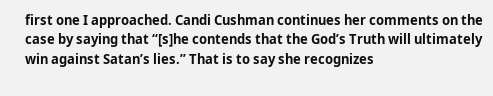first one I approached. Candi Cushman continues her comments on the case by saying that “[s]he contends that the God’s Truth will ultimately win against Satan’s lies.” That is to say she recognizes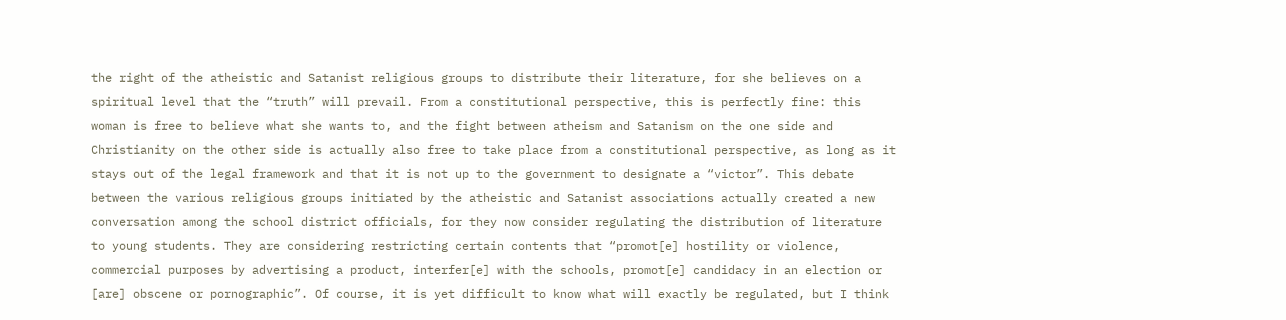the right of the atheistic and Satanist religious groups to distribute their literature, for she believes on a spiritual level that the “truth” will prevail. From a constitutional perspective, this is perfectly fine: this woman is free to believe what she wants to, and the fight between atheism and Satanism on the one side and Christianity on the other side is actually also free to take place from a constitutional perspective, as long as it stays out of the legal framework and that it is not up to the government to designate a “victor”. This debate between the various religious groups initiated by the atheistic and Satanist associations actually created a new conversation among the school district officials, for they now consider regulating the distribution of literature to young students. They are considering restricting certain contents that “promot[e] hostility or violence, commercial purposes by advertising a product, interfer[e] with the schools, promot[e] candidacy in an election or [are] obscene or pornographic”. Of course, it is yet difficult to know what will exactly be regulated, but I think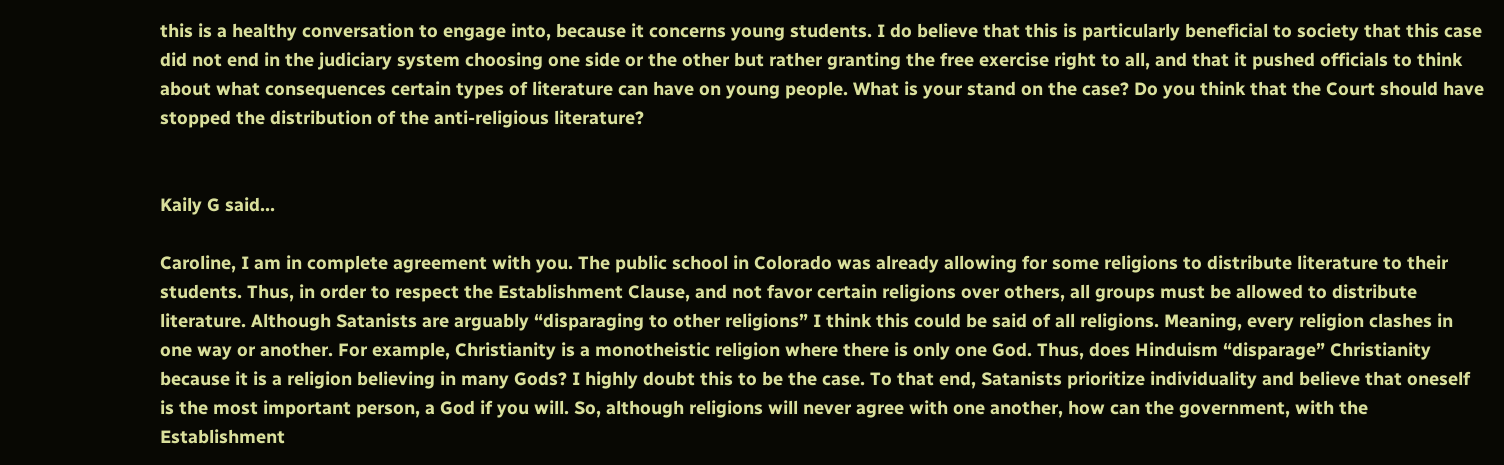this is a healthy conversation to engage into, because it concerns young students. I do believe that this is particularly beneficial to society that this case did not end in the judiciary system choosing one side or the other but rather granting the free exercise right to all, and that it pushed officials to think about what consequences certain types of literature can have on young people. What is your stand on the case? Do you think that the Court should have stopped the distribution of the anti-religious literature?


Kaily G said...

Caroline, I am in complete agreement with you. The public school in Colorado was already allowing for some religions to distribute literature to their students. Thus, in order to respect the Establishment Clause, and not favor certain religions over others, all groups must be allowed to distribute literature. Although Satanists are arguably “disparaging to other religions” I think this could be said of all religions. Meaning, every religion clashes in one way or another. For example, Christianity is a monotheistic religion where there is only one God. Thus, does Hinduism “disparage” Christianity because it is a religion believing in many Gods? I highly doubt this to be the case. To that end, Satanists prioritize individuality and believe that oneself is the most important person, a God if you will. So, although religions will never agree with one another, how can the government, with the Establishment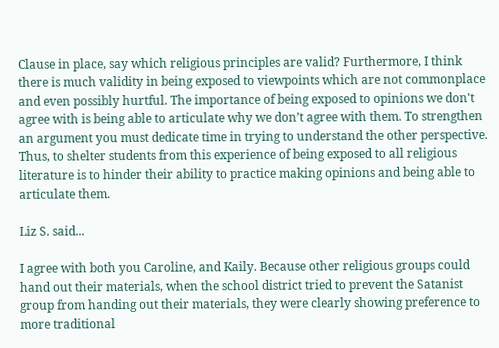Clause in place, say which religious principles are valid? Furthermore, I think there is much validity in being exposed to viewpoints which are not commonplace and even possibly hurtful. The importance of being exposed to opinions we don't agree with is being able to articulate why we don’t agree with them. To strengthen an argument you must dedicate time in trying to understand the other perspective. Thus, to shelter students from this experience of being exposed to all religious literature is to hinder their ability to practice making opinions and being able to articulate them.

Liz S. said...

I agree with both you Caroline, and Kaily. Because other religious groups could hand out their materials, when the school district tried to prevent the Satanist group from handing out their materials, they were clearly showing preference to more traditional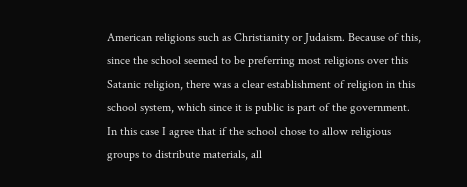American religions such as Christianity or Judaism. Because of this, since the school seemed to be preferring most religions over this Satanic religion, there was a clear establishment of religion in this school system, which since it is public is part of the government. In this case I agree that if the school chose to allow religious groups to distribute materials, all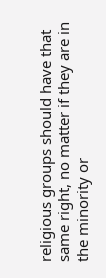religious groups should have that same right, no matter if they are in the minority or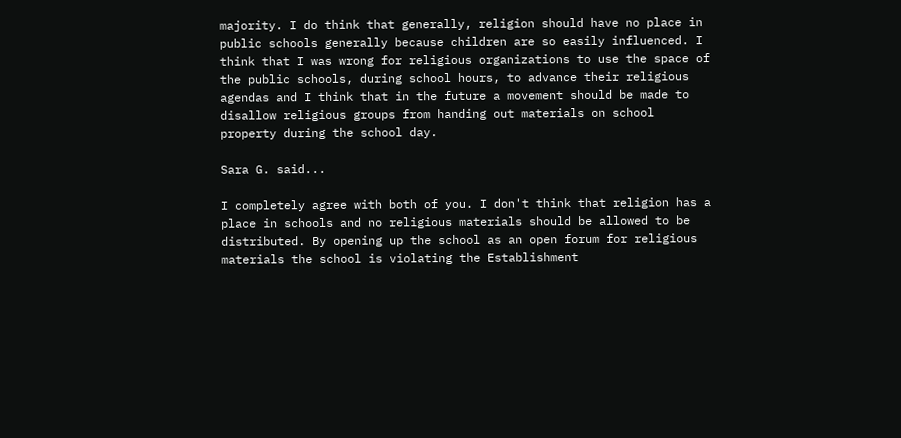majority. I do think that generally, religion should have no place in public schools generally because children are so easily influenced. I think that I was wrong for religious organizations to use the space of the public schools, during school hours, to advance their religious agendas and I think that in the future a movement should be made to disallow religious groups from handing out materials on school property during the school day.

Sara G. said...

I completely agree with both of you. I don't think that religion has a place in schools and no religious materials should be allowed to be distributed. By opening up the school as an open forum for religious materials the school is violating the Establishment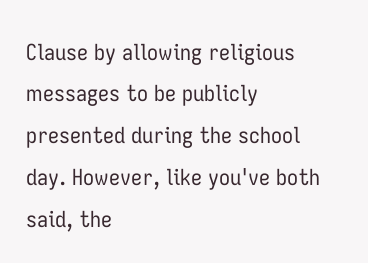Clause by allowing religious messages to be publicly presented during the school day. However, like you've both said, the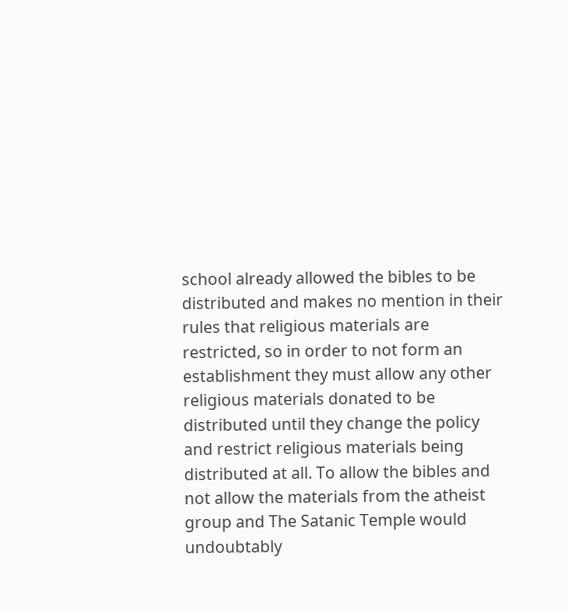school already allowed the bibles to be distributed and makes no mention in their rules that religious materials are restricted, so in order to not form an establishment they must allow any other religious materials donated to be distributed until they change the policy and restrict religious materials being distributed at all. To allow the bibles and not allow the materials from the atheist group and The Satanic Temple would undoubtably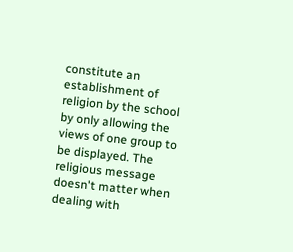constitute an establishment of religion by the school by only allowing the views of one group to be displayed. The religious message doesn't matter when dealing with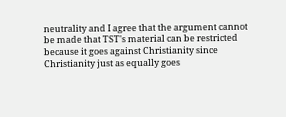neutrality and I agree that the argument cannot be made that TST's material can be restricted because it goes against Christianity since Christianity just as equally goes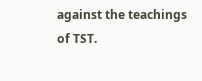against the teachings of TST.